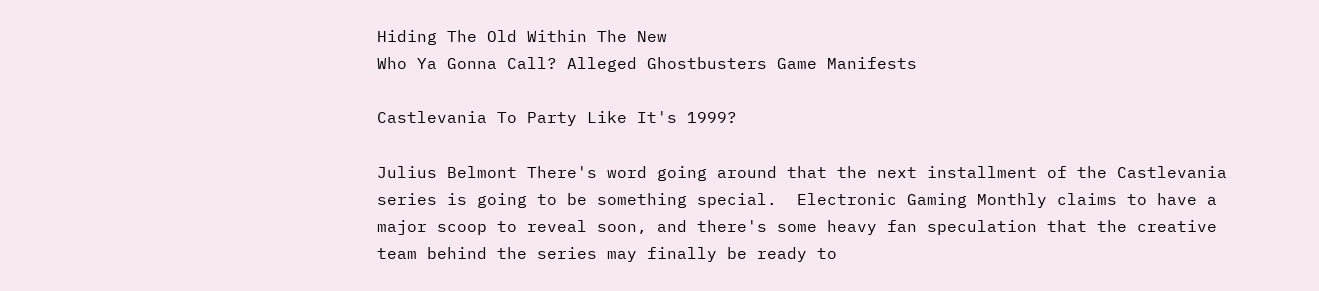Hiding The Old Within The New
Who Ya Gonna Call? Alleged Ghostbusters Game Manifests

Castlevania To Party Like It's 1999?

Julius Belmont There's word going around that the next installment of the Castlevania series is going to be something special.  Electronic Gaming Monthly claims to have a major scoop to reveal soon, and there's some heavy fan speculation that the creative team behind the series may finally be ready to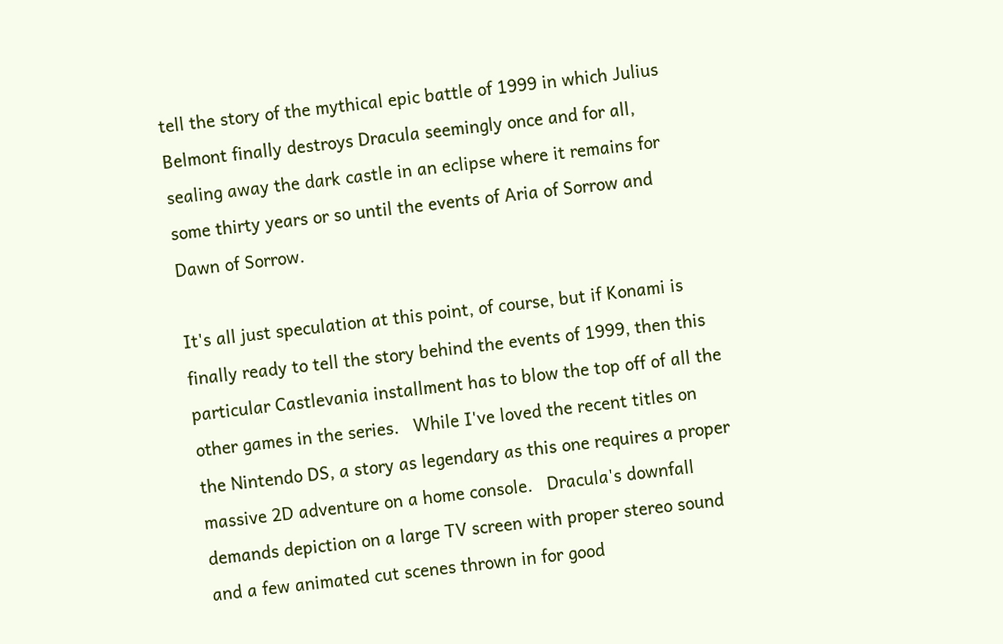tell the story of the mythical epic battle of 1999 in which Julius Belmont finally destroys Dracula seemingly once and for all, sealing away the dark castle in an eclipse where it remains for some thirty years or so until the events of Aria of Sorrow and Dawn of Sorrow.

It's all just speculation at this point, of course, but if Konami is finally ready to tell the story behind the events of 1999, then this particular Castlevania installment has to blow the top off of all the other games in the series.   While I've loved the recent titles on the Nintendo DS, a story as legendary as this one requires a proper massive 2D adventure on a home console.   Dracula's downfall demands depiction on a large TV screen with proper stereo sound and a few animated cut scenes thrown in for good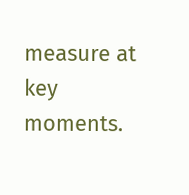measure at key moments.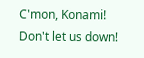C'mon, Konami!  Don't let us down!